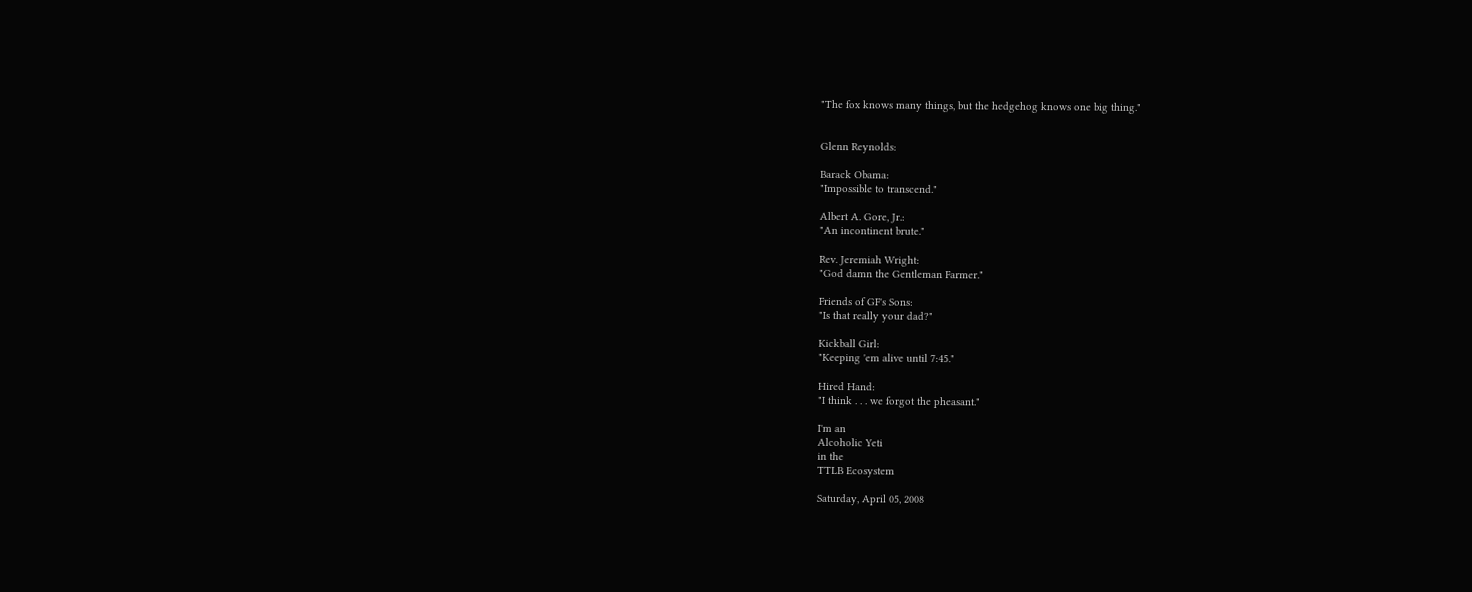"The fox knows many things, but the hedgehog knows one big thing."


Glenn Reynolds:

Barack Obama:
"Impossible to transcend."

Albert A. Gore, Jr.:
"An incontinent brute."

Rev. Jeremiah Wright:
"God damn the Gentleman Farmer."

Friends of GF's Sons:
"Is that really your dad?"

Kickball Girl:
"Keeping 'em alive until 7:45."

Hired Hand:
"I think . . . we forgot the pheasant."

I'm an
Alcoholic Yeti
in the
TTLB Ecosystem

Saturday, April 05, 2008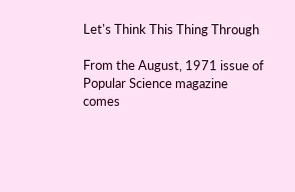Let's Think This Thing Through

From the August, 1971 issue of Popular Science magazine comes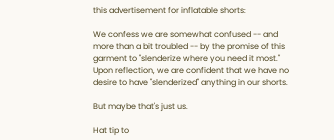this advertisement for inflatable shorts:

We confess we are somewhat confused -- and more than a bit troubled -- by the promise of this garment to "slenderize where you need it most." Upon reflection, we are confident that we have no desire to have "slenderized" anything in our shorts.

But maybe that's just us.

Hat tip to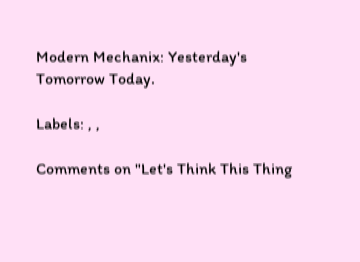Modern Mechanix: Yesterday's Tomorrow Today.

Labels: , ,

Comments on "Let's Think This Thing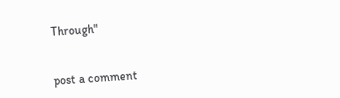Through"


post a comment